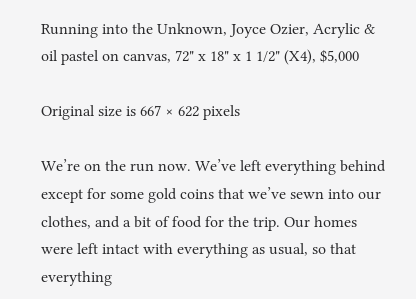Running into the Unknown, Joyce Ozier, Acrylic & oil pastel on canvas, 72" x 18" x 1 1/2" (X4), $5,000

Original size is 667 × 622 pixels

We’re on the run now. We’ve left everything behind except for some gold coins that we’ve sewn into our clothes, and a bit of food for the trip. Our homes were left intact with everything as usual, so that everything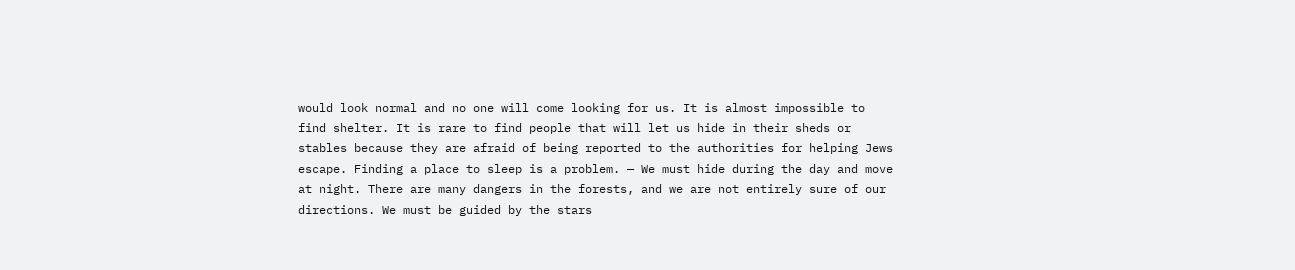would look normal and no one will come looking for us. It is almost impossible to find shelter. It is rare to find people that will let us hide in their sheds or stables because they are afraid of being reported to the authorities for helping Jews escape. Finding a place to sleep is a problem. — We must hide during the day and move at night. There are many dangers in the forests, and we are not entirely sure of our directions. We must be guided by the stars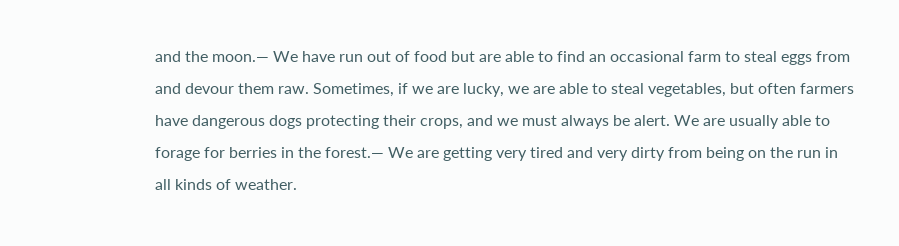and the moon.— We have run out of food but are able to find an occasional farm to steal eggs from and devour them raw. Sometimes, if we are lucky, we are able to steal vegetables, but often farmers have dangerous dogs protecting their crops, and we must always be alert. We are usually able to forage for berries in the forest.— We are getting very tired and very dirty from being on the run in all kinds of weather.